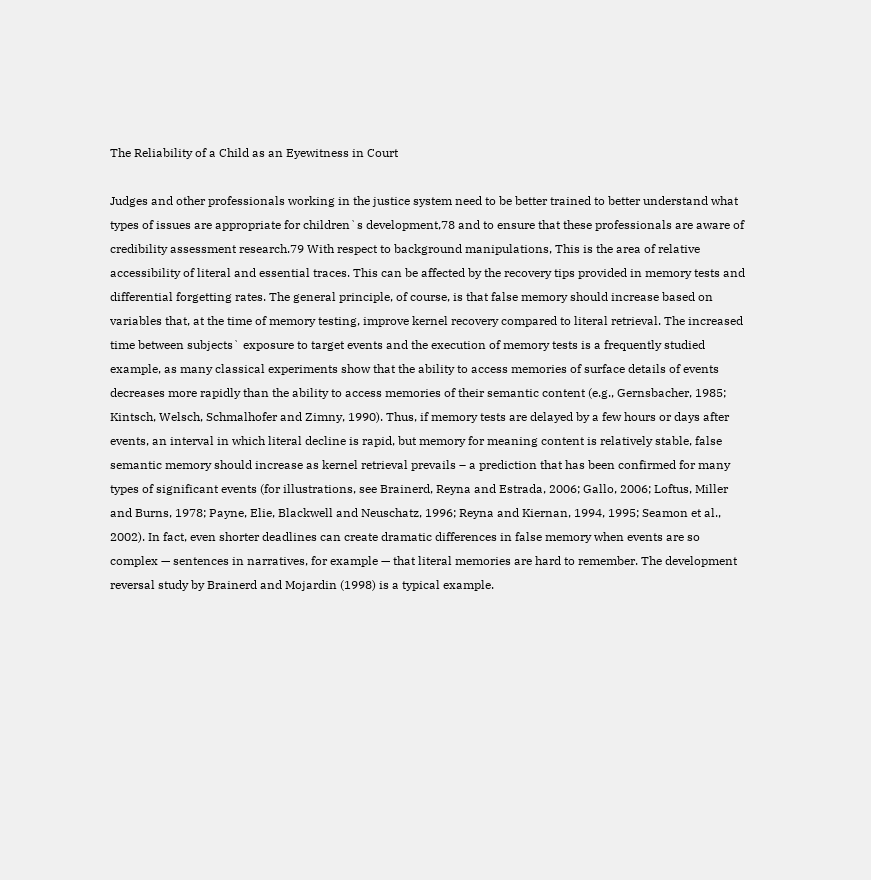The Reliability of a Child as an Eyewitness in Court

Judges and other professionals working in the justice system need to be better trained to better understand what types of issues are appropriate for children`s development,78 and to ensure that these professionals are aware of credibility assessment research.79 With respect to background manipulations, This is the area of relative accessibility of literal and essential traces. This can be affected by the recovery tips provided in memory tests and differential forgetting rates. The general principle, of course, is that false memory should increase based on variables that, at the time of memory testing, improve kernel recovery compared to literal retrieval. The increased time between subjects` exposure to target events and the execution of memory tests is a frequently studied example, as many classical experiments show that the ability to access memories of surface details of events decreases more rapidly than the ability to access memories of their semantic content (e.g., Gernsbacher, 1985; Kintsch, Welsch, Schmalhofer and Zimny, 1990). Thus, if memory tests are delayed by a few hours or days after events, an interval in which literal decline is rapid, but memory for meaning content is relatively stable, false semantic memory should increase as kernel retrieval prevails – a prediction that has been confirmed for many types of significant events (for illustrations, see Brainerd, Reyna and Estrada, 2006; Gallo, 2006; Loftus, Miller and Burns, 1978; Payne, Elie, Blackwell and Neuschatz, 1996; Reyna and Kiernan, 1994, 1995; Seamon et al., 2002). In fact, even shorter deadlines can create dramatic differences in false memory when events are so complex — sentences in narratives, for example — that literal memories are hard to remember. The development reversal study by Brainerd and Mojardin (1998) is a typical example.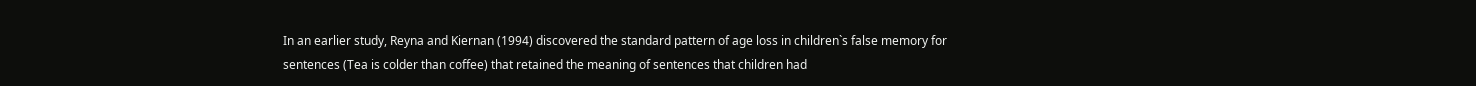In an earlier study, Reyna and Kiernan (1994) discovered the standard pattern of age loss in children`s false memory for sentences (Tea is colder than coffee) that retained the meaning of sentences that children had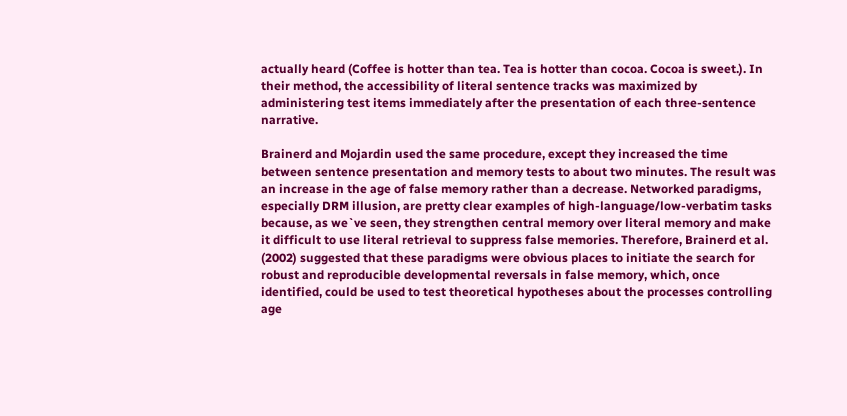actually heard (Coffee is hotter than tea. Tea is hotter than cocoa. Cocoa is sweet.). In their method, the accessibility of literal sentence tracks was maximized by administering test items immediately after the presentation of each three-sentence narrative.

Brainerd and Mojardin used the same procedure, except they increased the time between sentence presentation and memory tests to about two minutes. The result was an increase in the age of false memory rather than a decrease. Networked paradigms, especially DRM illusion, are pretty clear examples of high-language/low-verbatim tasks because, as we`ve seen, they strengthen central memory over literal memory and make it difficult to use literal retrieval to suppress false memories. Therefore, Brainerd et al. (2002) suggested that these paradigms were obvious places to initiate the search for robust and reproducible developmental reversals in false memory, which, once identified, could be used to test theoretical hypotheses about the processes controlling age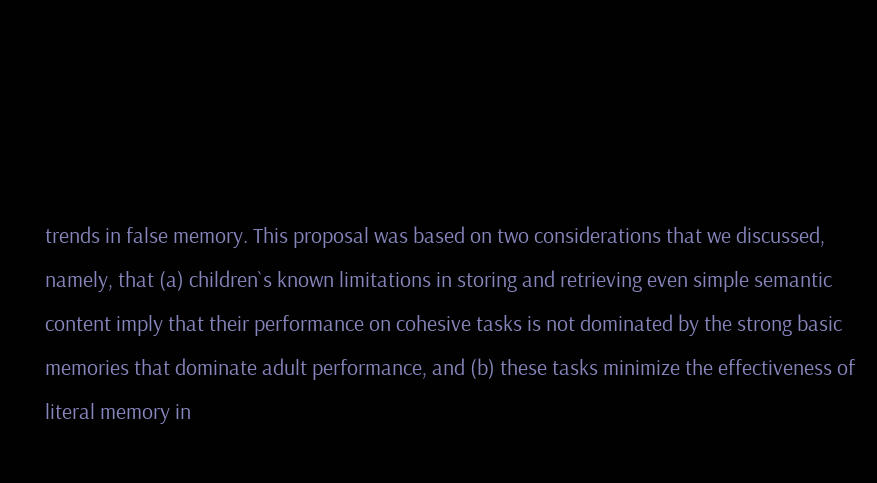trends in false memory. This proposal was based on two considerations that we discussed, namely, that (a) children`s known limitations in storing and retrieving even simple semantic content imply that their performance on cohesive tasks is not dominated by the strong basic memories that dominate adult performance, and (b) these tasks minimize the effectiveness of literal memory in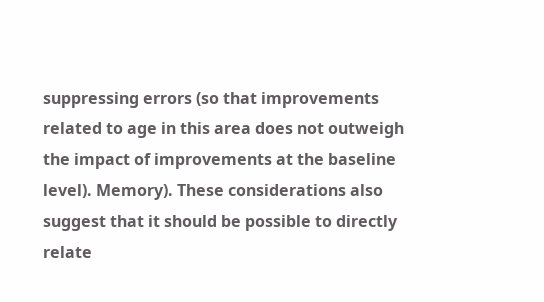suppressing errors (so that improvements related to age in this area does not outweigh the impact of improvements at the baseline level). Memory). These considerations also suggest that it should be possible to directly relate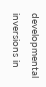developmental inversions in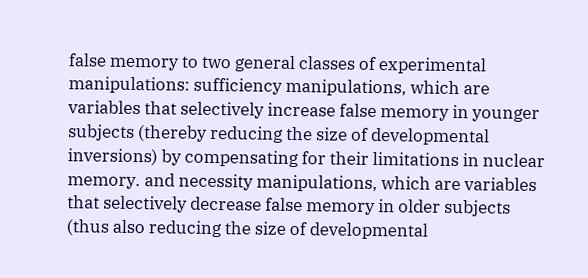false memory to two general classes of experimental manipulations: sufficiency manipulations, which are variables that selectively increase false memory in younger subjects (thereby reducing the size of developmental inversions) by compensating for their limitations in nuclear memory. and necessity manipulations, which are variables that selectively decrease false memory in older subjects (thus also reducing the size of developmental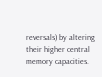reversals) by altering their higher central memory capacities.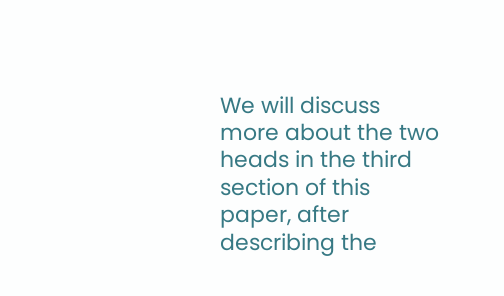We will discuss more about the two heads in the third section of this paper, after describing the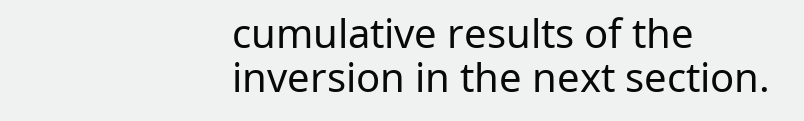cumulative results of the inversion in the next section.